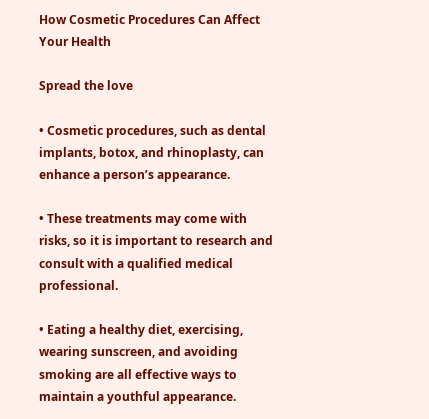How Cosmetic Procedures Can Affect Your Health

Spread the love

• Cosmetic procedures, such as dental implants, botox, and rhinoplasty, can enhance a person’s appearance.

• These treatments may come with risks, so it is important to research and consult with a qualified medical professional.

• Eating a healthy diet, exercising, wearing sunscreen, and avoiding smoking are all effective ways to maintain a youthful appearance.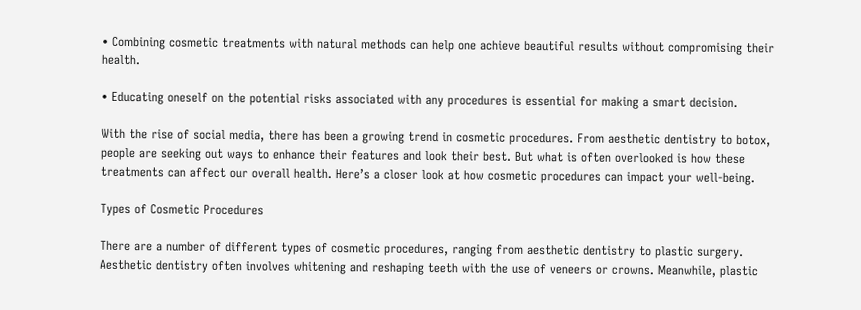• Combining cosmetic treatments with natural methods can help one achieve beautiful results without compromising their health.

• Educating oneself on the potential risks associated with any procedures is essential for making a smart decision.

With the rise of social media, there has been a growing trend in cosmetic procedures. From aesthetic dentistry to botox, people are seeking out ways to enhance their features and look their best. But what is often overlooked is how these treatments can affect our overall health. Here’s a closer look at how cosmetic procedures can impact your well-being.

Types of Cosmetic Procedures

There are a number of different types of cosmetic procedures, ranging from aesthetic dentistry to plastic surgery. Aesthetic dentistry often involves whitening and reshaping teeth with the use of veneers or crowns. Meanwhile, plastic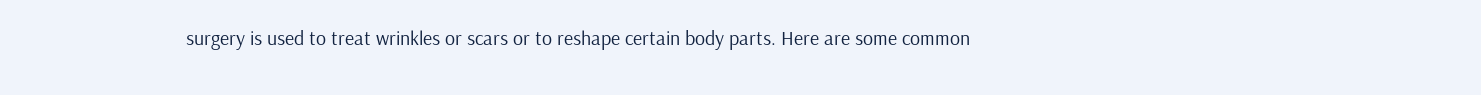surgery is used to treat wrinkles or scars or to reshape certain body parts. Here are some common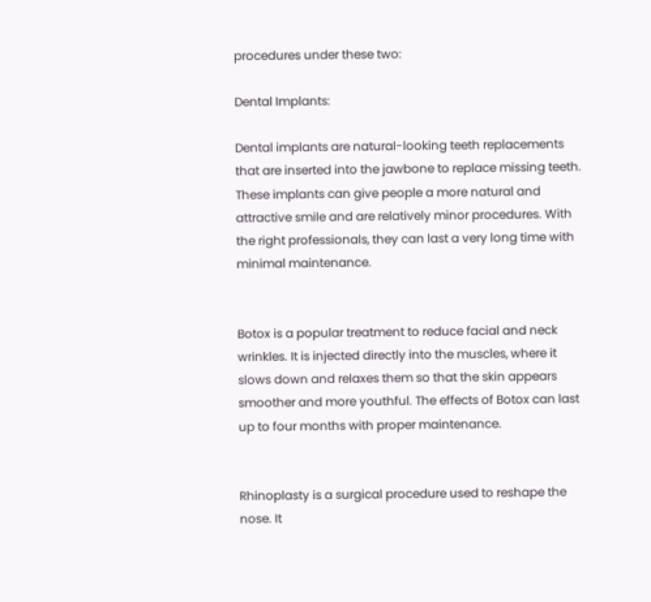procedures under these two:

Dental Implants:

Dental implants are natural-looking teeth replacements that are inserted into the jawbone to replace missing teeth. These implants can give people a more natural and attractive smile and are relatively minor procedures. With the right professionals, they can last a very long time with minimal maintenance.


Botox is a popular treatment to reduce facial and neck wrinkles. It is injected directly into the muscles, where it slows down and relaxes them so that the skin appears smoother and more youthful. The effects of Botox can last up to four months with proper maintenance.


Rhinoplasty is a surgical procedure used to reshape the nose. It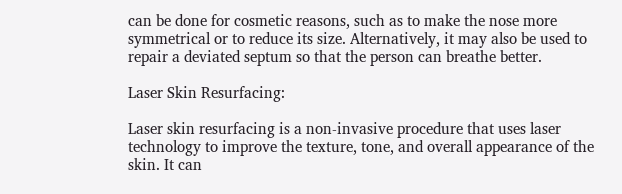can be done for cosmetic reasons, such as to make the nose more symmetrical or to reduce its size. Alternatively, it may also be used to repair a deviated septum so that the person can breathe better.

Laser Skin Resurfacing:

Laser skin resurfacing is a non-invasive procedure that uses laser technology to improve the texture, tone, and overall appearance of the skin. It can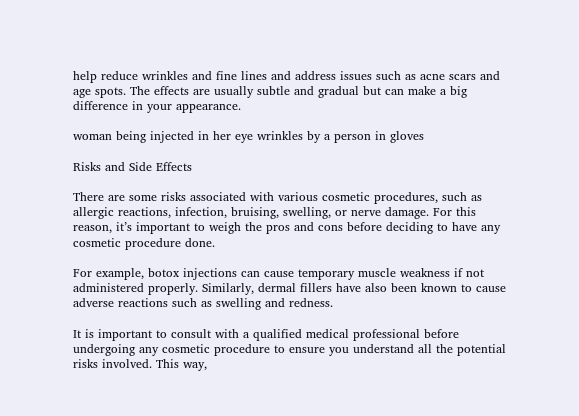help reduce wrinkles and fine lines and address issues such as acne scars and age spots. The effects are usually subtle and gradual but can make a big difference in your appearance.

woman being injected in her eye wrinkles by a person in gloves

Risks and Side Effects

There are some risks associated with various cosmetic procedures, such as allergic reactions, infection, bruising, swelling, or nerve damage. For this reason, it’s important to weigh the pros and cons before deciding to have any cosmetic procedure done.

For example, botox injections can cause temporary muscle weakness if not administered properly. Similarly, dermal fillers have also been known to cause adverse reactions such as swelling and redness.

It is important to consult with a qualified medical professional before undergoing any cosmetic procedure to ensure you understand all the potential risks involved. This way,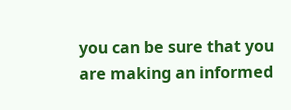you can be sure that you are making an informed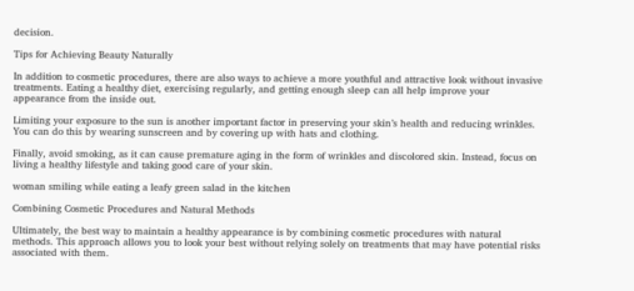decision.

Tips for Achieving Beauty Naturally

In addition to cosmetic procedures, there are also ways to achieve a more youthful and attractive look without invasive treatments. Eating a healthy diet, exercising regularly, and getting enough sleep can all help improve your appearance from the inside out.

Limiting your exposure to the sun is another important factor in preserving your skin’s health and reducing wrinkles. You can do this by wearing sunscreen and by covering up with hats and clothing.

Finally, avoid smoking, as it can cause premature aging in the form of wrinkles and discolored skin. Instead, focus on living a healthy lifestyle and taking good care of your skin.

woman smiling while eating a leafy green salad in the kitchen

Combining Cosmetic Procedures and Natural Methods

Ultimately, the best way to maintain a healthy appearance is by combining cosmetic procedures with natural methods. This approach allows you to look your best without relying solely on treatments that may have potential risks associated with them.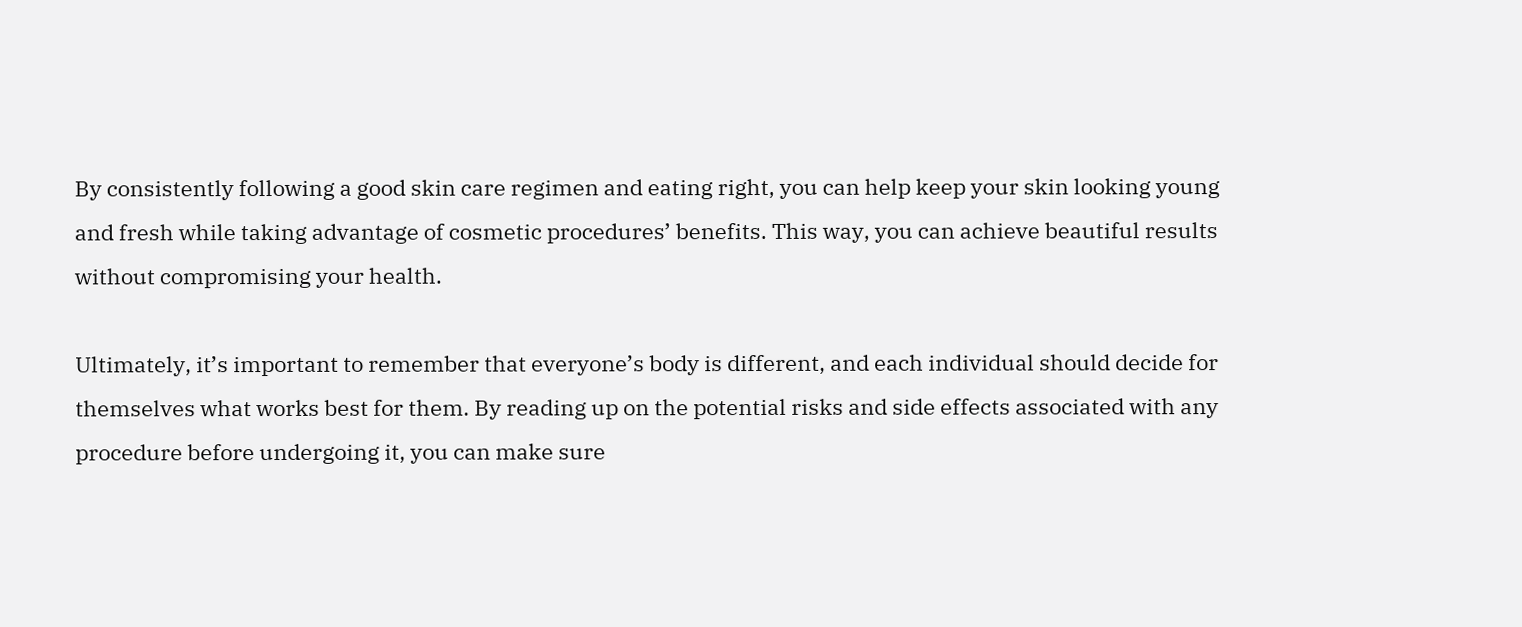By consistently following a good skin care regimen and eating right, you can help keep your skin looking young and fresh while taking advantage of cosmetic procedures’ benefits. This way, you can achieve beautiful results without compromising your health.

Ultimately, it’s important to remember that everyone’s body is different, and each individual should decide for themselves what works best for them. By reading up on the potential risks and side effects associated with any procedure before undergoing it, you can make sure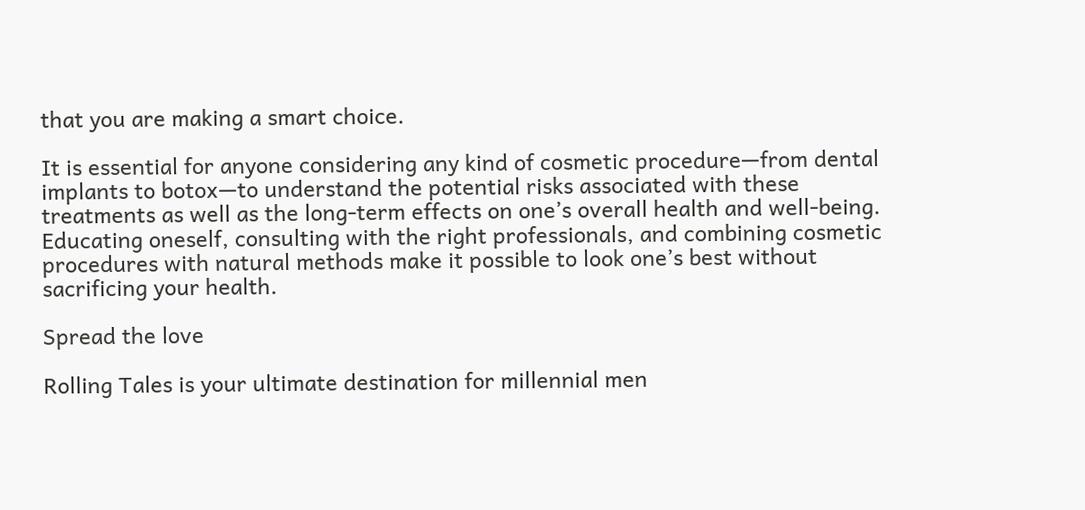that you are making a smart choice.

It is essential for anyone considering any kind of cosmetic procedure—from dental implants to botox—to understand the potential risks associated with these treatments as well as the long-term effects on one’s overall health and well-being. Educating oneself, consulting with the right professionals, and combining cosmetic procedures with natural methods make it possible to look one’s best without sacrificing your health.

Spread the love

Rolling Tales is your ultimate destination for millennial men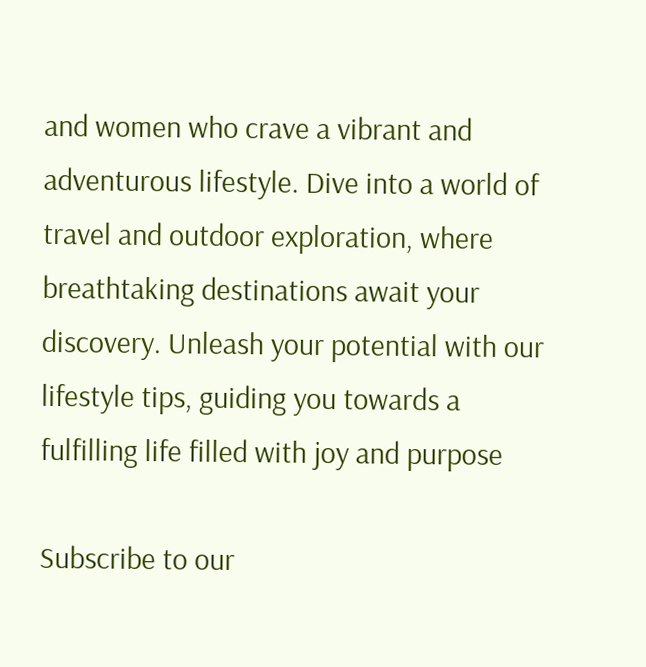and women who crave a vibrant and adventurous lifestyle. Dive into a world of travel and outdoor exploration, where breathtaking destinations await your discovery. Unleash your potential with our lifestyle tips, guiding you towards a fulfilling life filled with joy and purpose

Subscribe to our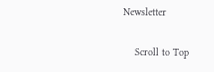Newsletter

    Scroll to Top